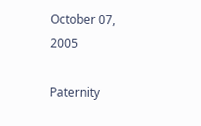October 07, 2005

Paternity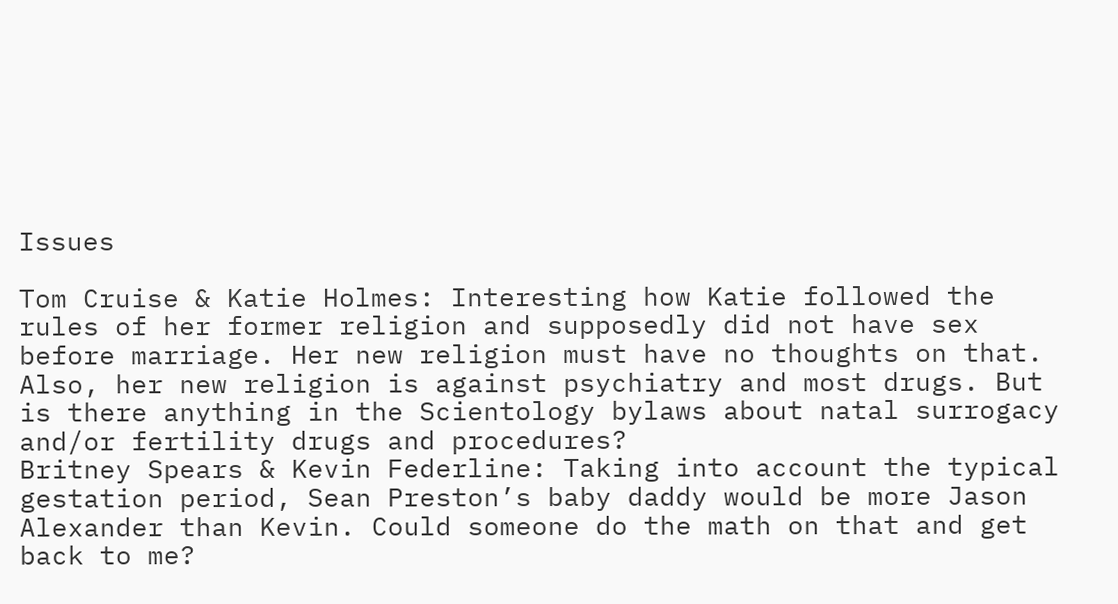Issues

Tom Cruise & Katie Holmes: Interesting how Katie followed the rules of her former religion and supposedly did not have sex before marriage. Her new religion must have no thoughts on that.
Also, her new religion is against psychiatry and most drugs. But is there anything in the Scientology bylaws about natal surrogacy and/or fertility drugs and procedures?
Britney Spears & Kevin Federline: Taking into account the typical gestation period, Sean Preston’s baby daddy would be more Jason Alexander than Kevin. Could someone do the math on that and get back to me?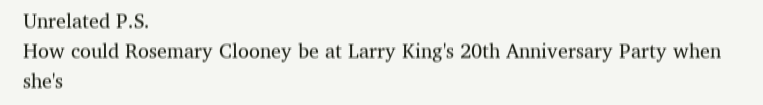Unrelated P.S.
How could Rosemary Clooney be at Larry King's 20th Anniversary Party when she's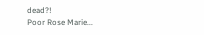dead?!
Poor Rose Marie...